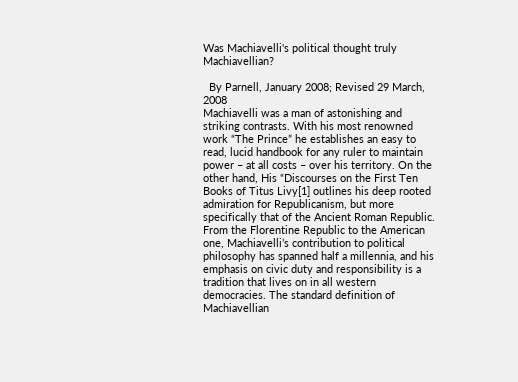Was Machiavelli's political thought truly Machiavellian?

  By Parnell, January 2008; Revised 29 March, 2008
Machiavelli was a man of astonishing and striking contrasts. With his most renowned work “The Prince” he establishes an easy to read, lucid handbook for any ruler to maintain power – at all costs – over his territory. On the other hand, His “Discourses on the First Ten Books of Titus Livy[1] outlines his deep rooted admiration for Republicanism, but more specifically that of the Ancient Roman Republic. From the Florentine Republic to the American one, Machiavelli’s contribution to political philosophy has spanned half a millennia, and his emphasis on civic duty and responsibility is a tradition that lives on in all western democracies. The standard definition of Machiavellian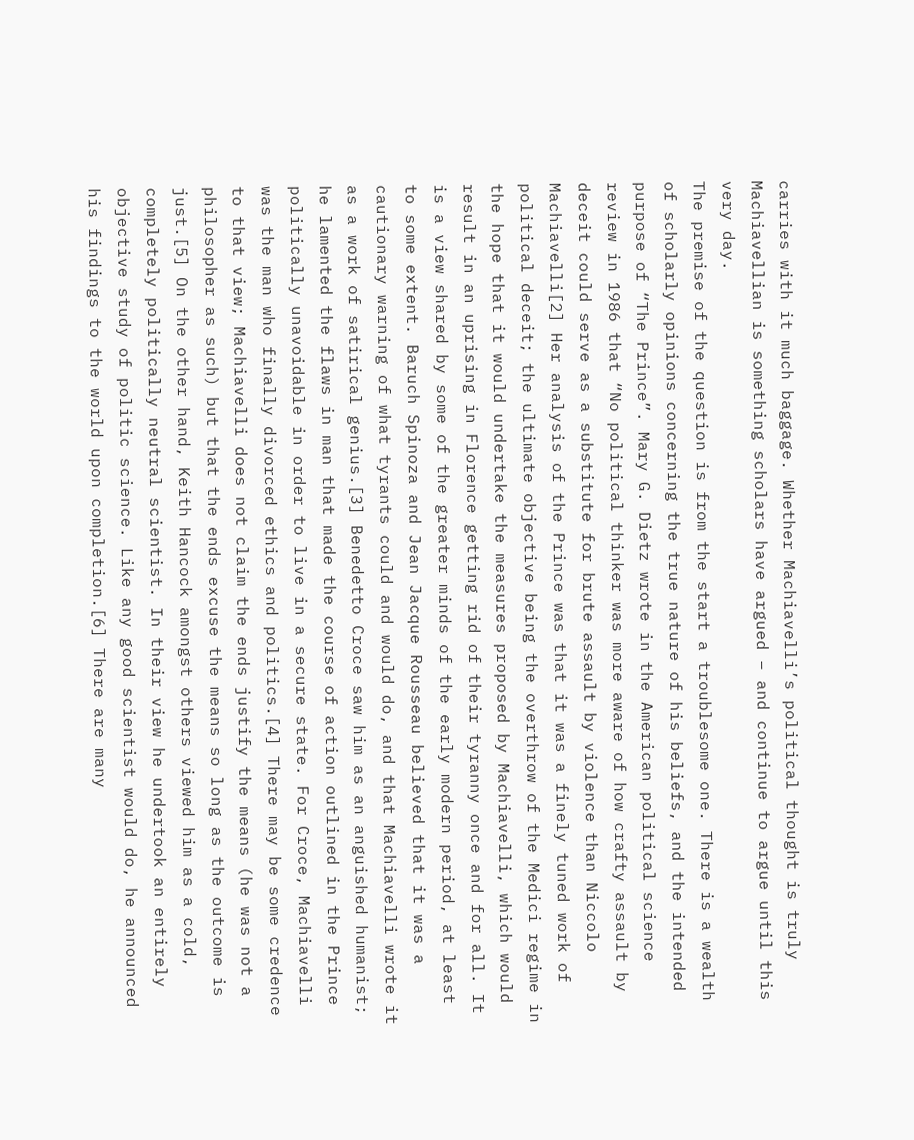carries with it much baggage. Whether Machiavelli’s political thought is truly Machiavellian is something scholars have argued – and continue to argue until this very day.
The premise of the question is from the start a troublesome one. There is a wealth of scholarly opinions concerning the true nature of his beliefs, and the intended purpose of “The Prince”. Mary G. Dietz wrote in the American political science review in 1986 that “No political thinker was more aware of how crafty assault by deceit could serve as a substitute for brute assault by violence than Niccolo Machiavelli[2] Her analysis of the Prince was that it was a finely tuned work of political deceit; the ultimate objective being the overthrow of the Medici regime in the hope that it would undertake the measures proposed by Machiavelli, which would result in an uprising in Florence getting rid of their tyranny once and for all. It is a view shared by some of the greater minds of the early modern period, at least to some extent. Baruch Spinoza and Jean Jacque Rousseau believed that it was a cautionary warning of what tyrants could and would do, and that Machiavelli wrote it as a work of satirical genius.[3] Benedetto Croce saw him as an anguished humanist; he lamented the flaws in man that made the course of action outlined in the Prince politically unavoidable in order to live in a secure state. For Croce, Machiavelli was the man who finally divorced ethics and politics.[4] There may be some credence to that view; Machiavelli does not claim the ends justify the means (he was not a philosopher as such) but that the ends excuse the means so long as the outcome is just.[5] On the other hand, Keith Hancock amongst others viewed him as a cold, completely politically neutral scientist. In their view he undertook an entirely objective study of politic science. Like any good scientist would do, he announced his findings to the world upon completion.[6] There are many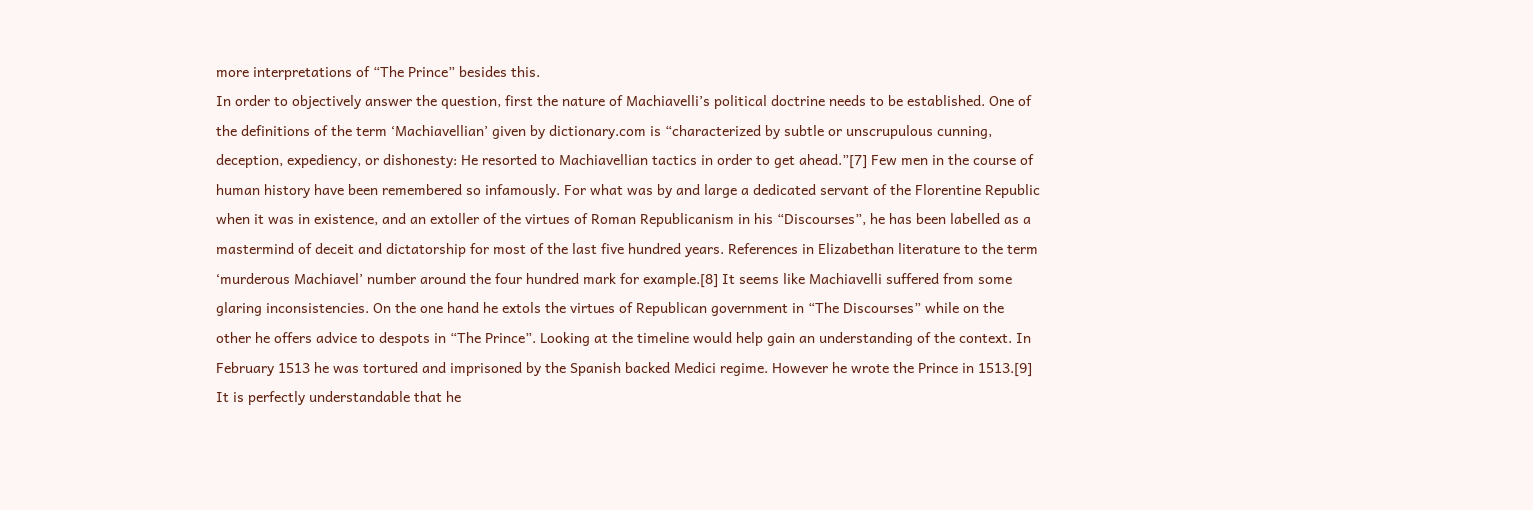more interpretations of “The Prince” besides this.
In order to objectively answer the question, first the nature of Machiavelli’s political doctrine needs to be established. One of the definitions of the term ‘Machiavellian’ given by dictionary.com is “characterized by subtle or unscrupulous cunning, deception, expediency, or dishonesty: He resorted to Machiavellian tactics in order to get ahead.”[7] Few men in the course of human history have been remembered so infamously. For what was by and large a dedicated servant of the Florentine Republic when it was in existence, and an extoller of the virtues of Roman Republicanism in his “Discourses”, he has been labelled as a mastermind of deceit and dictatorship for most of the last five hundred years. References in Elizabethan literature to the term ‘murderous Machiavel’ number around the four hundred mark for example.[8] It seems like Machiavelli suffered from some glaring inconsistencies. On the one hand he extols the virtues of Republican government in “The Discourses” while on the other he offers advice to despots in “The Prince”. Looking at the timeline would help gain an understanding of the context. In February 1513 he was tortured and imprisoned by the Spanish backed Medici regime. However he wrote the Prince in 1513.[9] It is perfectly understandable that he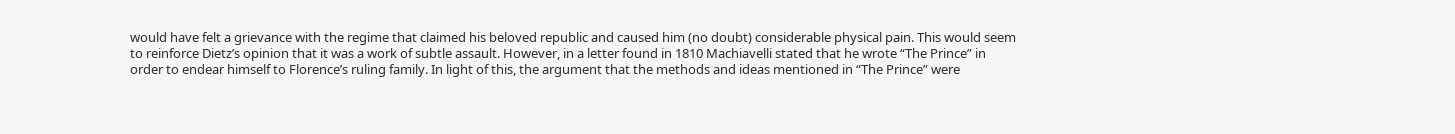would have felt a grievance with the regime that claimed his beloved republic and caused him (no doubt) considerable physical pain. This would seem to reinforce Dietz’s opinion that it was a work of subtle assault. However, in a letter found in 1810 Machiavelli stated that he wrote “The Prince” in order to endear himself to Florence’s ruling family. In light of this, the argument that the methods and ideas mentioned in “The Prince” were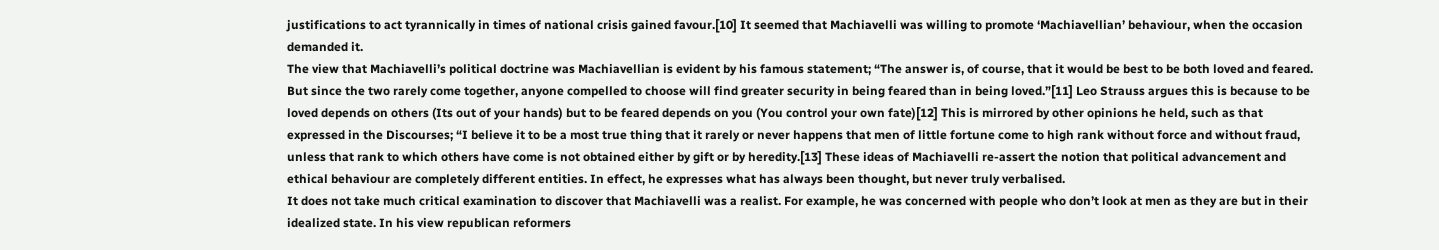justifications to act tyrannically in times of national crisis gained favour.[10] It seemed that Machiavelli was willing to promote ‘Machiavellian’ behaviour, when the occasion demanded it.
The view that Machiavelli’s political doctrine was Machiavellian is evident by his famous statement; “The answer is, of course, that it would be best to be both loved and feared. But since the two rarely come together, anyone compelled to choose will find greater security in being feared than in being loved.”[11] Leo Strauss argues this is because to be loved depends on others (Its out of your hands) but to be feared depends on you (You control your own fate)[12] This is mirrored by other opinions he held, such as that expressed in the Discourses; “I believe it to be a most true thing that it rarely or never happens that men of little fortune come to high rank without force and without fraud, unless that rank to which others have come is not obtained either by gift or by heredity.[13] These ideas of Machiavelli re-assert the notion that political advancement and ethical behaviour are completely different entities. In effect, he expresses what has always been thought, but never truly verbalised.
It does not take much critical examination to discover that Machiavelli was a realist. For example, he was concerned with people who don’t look at men as they are but in their idealized state. In his view republican reformers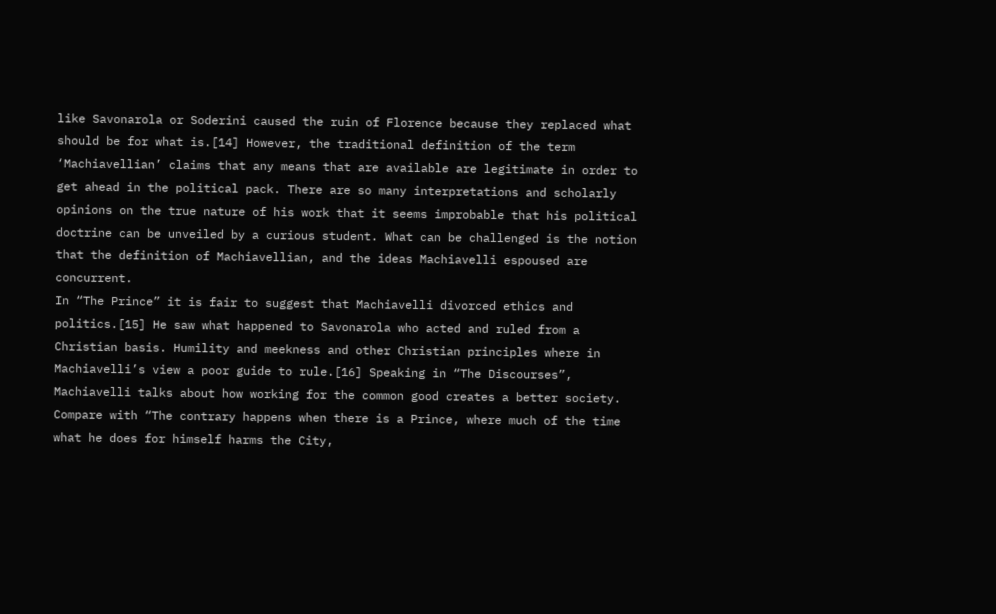like Savonarola or Soderini caused the ruin of Florence because they replaced what should be for what is.[14] However, the traditional definition of the term ‘Machiavellian’ claims that any means that are available are legitimate in order to get ahead in the political pack. There are so many interpretations and scholarly opinions on the true nature of his work that it seems improbable that his political doctrine can be unveiled by a curious student. What can be challenged is the notion that the definition of Machiavellian, and the ideas Machiavelli espoused are concurrent.
In “The Prince” it is fair to suggest that Machiavelli divorced ethics and politics.[15] He saw what happened to Savonarola who acted and ruled from a Christian basis. Humility and meekness and other Christian principles where in Machiavelli’s view a poor guide to rule.[16] Speaking in “The Discourses”, Machiavelli talks about how working for the common good creates a better society. Compare with “The contrary happens when there is a Prince, where much of the time what he does for himself harms the City,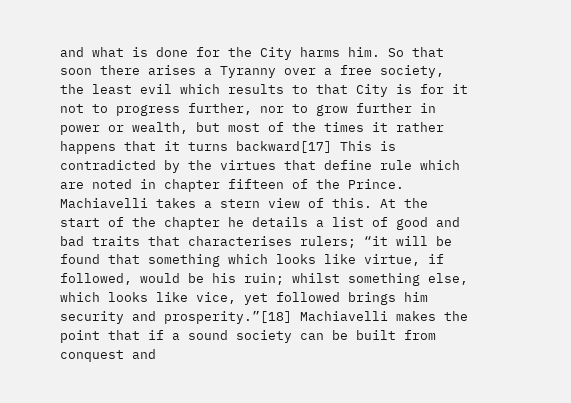and what is done for the City harms him. So that soon there arises a Tyranny over a free society, the least evil which results to that City is for it not to progress further, nor to grow further in power or wealth, but most of the times it rather happens that it turns backward[17] This is contradicted by the virtues that define rule which are noted in chapter fifteen of the Prince. Machiavelli takes a stern view of this. At the start of the chapter he details a list of good and bad traits that characterises rulers; “it will be found that something which looks like virtue, if followed, would be his ruin; whilst something else, which looks like vice, yet followed brings him security and prosperity.”[18] Machiavelli makes the point that if a sound society can be built from conquest and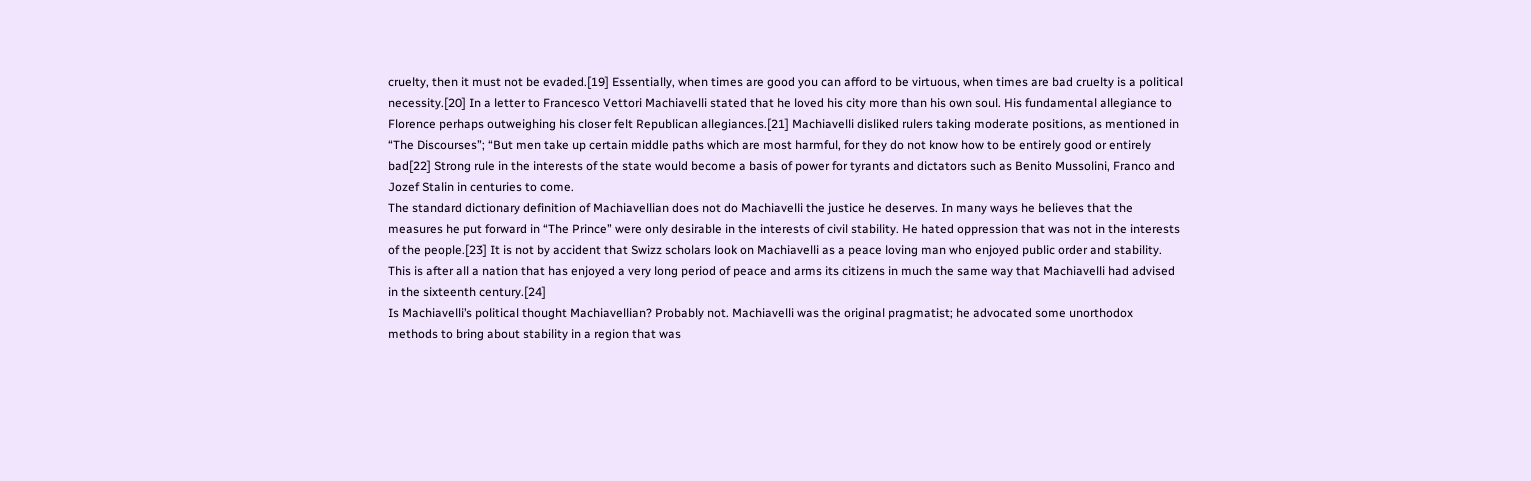cruelty, then it must not be evaded.[19] Essentially, when times are good you can afford to be virtuous, when times are bad cruelty is a political necessity.[20] In a letter to Francesco Vettori Machiavelli stated that he loved his city more than his own soul. His fundamental allegiance to Florence perhaps outweighing his closer felt Republican allegiances.[21] Machiavelli disliked rulers taking moderate positions, as mentioned in “The Discourses”; “But men take up certain middle paths which are most harmful, for they do not know how to be entirely good or entirely bad[22] Strong rule in the interests of the state would become a basis of power for tyrants and dictators such as Benito Mussolini, Franco and Jozef Stalin in centuries to come.
The standard dictionary definition of Machiavellian does not do Machiavelli the justice he deserves. In many ways he believes that the measures he put forward in “The Prince” were only desirable in the interests of civil stability. He hated oppression that was not in the interests of the people.[23] It is not by accident that Swizz scholars look on Machiavelli as a peace loving man who enjoyed public order and stability. This is after all a nation that has enjoyed a very long period of peace and arms its citizens in much the same way that Machiavelli had advised in the sixteenth century.[24]
Is Machiavelli’s political thought Machiavellian? Probably not. Machiavelli was the original pragmatist; he advocated some unorthodox methods to bring about stability in a region that was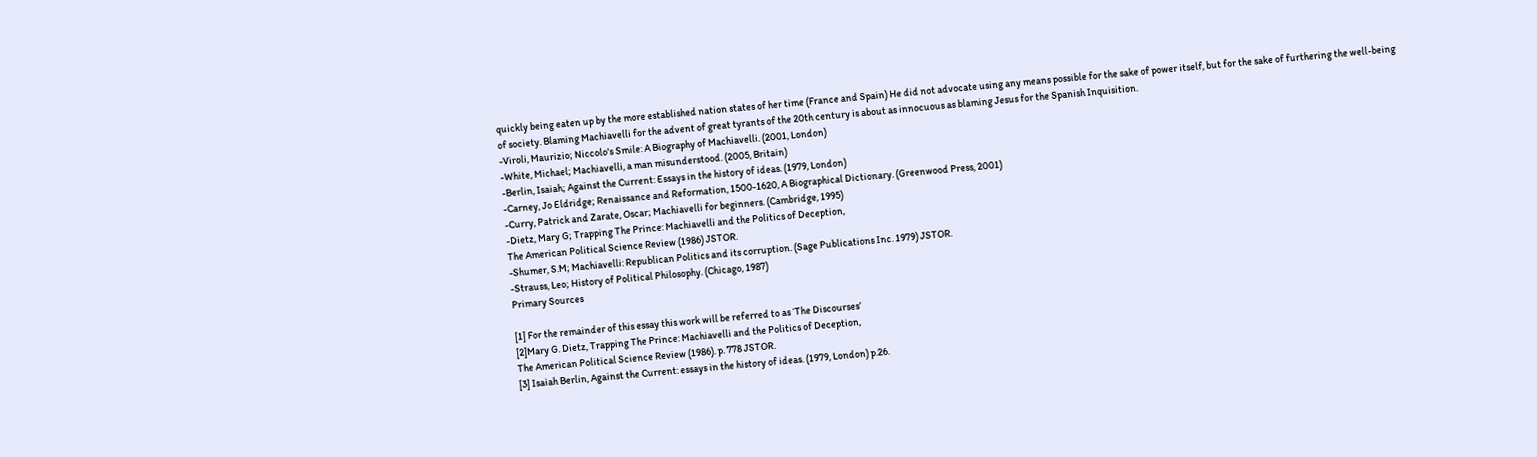quickly being eaten up by the more established nation states of her time (France and Spain) He did not advocate using any means possible for the sake of power itself, but for the sake of furthering the well-being of society. Blaming Machiavelli for the advent of great tyrants of the 20th century is about as innocuous as blaming Jesus for the Spanish Inquisition.
-Viroli, Maurizio; Niccolo's Smile: A Biography of Machiavelli. (2001, London)
-White, Michael; Machiavelli, a man misunderstood. (2005, Britain)
-Berlin, Isaiah; Against the Current: Essays in the history of ideas. (1979, London)
-Carney, Jo Eldridge; Renaissance and Reformation, 1500-1620, A Biographical Dictionary. (Greenwood Press, 2001)
-Curry, Patrick and Zarate, Oscar; Machiavelli for beginners. (Cambridge, 1995)
-Dietz, Mary G; Trapping The Prince: Machiavelli and the Politics of Deception,
The American Political Science Review (1986) JSTOR.
-Shumer, S.M; Machiavelli: Republican Politics and its corruption. (Sage Publications Inc. 1979) JSTOR.
-Strauss, Leo; History of Political Philosophy. (Chicago, 1987)
Primary Sources

[1] For the remainder of this essay this work will be referred to as ‘The Discourses’
[2]Mary G. Dietz, Trapping The Prince: Machiavelli and the Politics of Deception,
The American Political Science Review (1986). p. 778 JSTOR.
[3] Isaiah Berlin, Against the Current: essays in the history of ideas. (1979, London) p.26.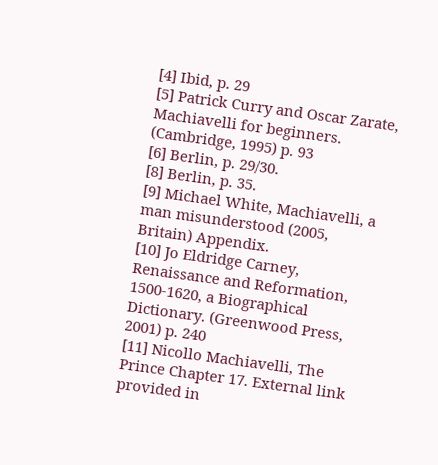[4] Ibid, p. 29
[5] Patrick Curry and Oscar Zarate, Machiavelli for beginners. (Cambridge, 1995) p. 93
[6] Berlin, p. 29/30.
[8] Berlin, p. 35.
[9] Michael White, Machiavelli, a man misunderstood (2005, Britain) Appendix.
[10] Jo Eldridge Carney, Renaissance and Reformation, 1500-1620, a Biographical Dictionary. (Greenwood Press, 2001) p. 240
[11] Nicollo Machiavelli, The Prince Chapter 17. External link provided in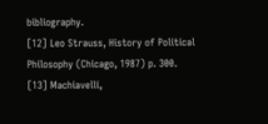bibliography.
[12] Leo Strauss, History of Political Philosophy (Chicago, 1987) p. 300.
[13] Machiavelli,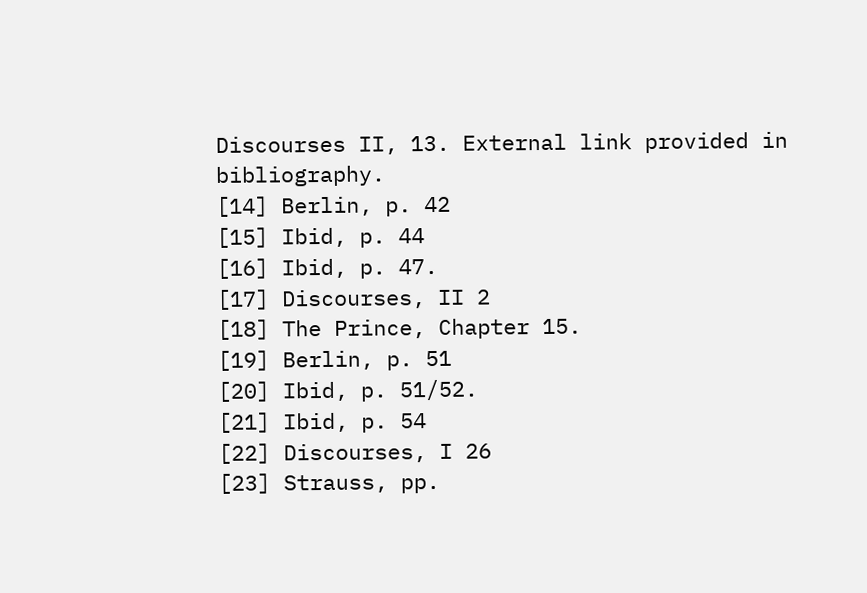Discourses II, 13. External link provided in bibliography.
[14] Berlin, p. 42
[15] Ibid, p. 44
[16] Ibid, p. 47.
[17] Discourses, II 2
[18] The Prince, Chapter 15.
[19] Berlin, p. 51
[20] Ibid, p. 51/52.
[21] Ibid, p. 54
[22] Discourses, I 26
[23] Strauss, pp.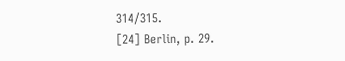314/315.
[24] Berlin, p. 29.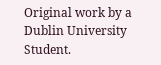Original work by a Dublin University Student.